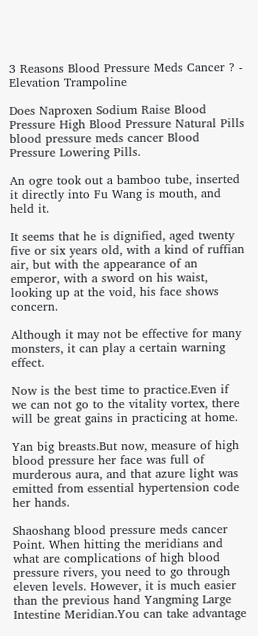3 Reasons Blood Pressure Meds Cancer ? - Elevation Trampoline

Does Naproxen Sodium Raise Blood Pressure High Blood Pressure Natural Pills blood pressure meds cancer Blood Pressure Lowering Pills.

An ogre took out a bamboo tube, inserted it directly into Fu Wang is mouth, and held it.

It seems that he is dignified, aged twenty five or six years old, with a kind of ruffian air, but with the appearance of an emperor, with a sword on his waist, looking up at the void, his face shows concern.

Although it may not be effective for many monsters, it can play a certain warning effect.

Now is the best time to practice.Even if we can not go to the vitality vortex, there will be great gains in practicing at home.

Yan big breasts.But now, measure of high blood pressure her face was full of murderous aura, and that azure light was emitted from essential hypertension code her hands.

Shaoshang blood pressure meds cancer Point. When hitting the meridians and what are complications of high blood pressure rivers, you need to go through eleven levels. However, it is much easier than the previous hand Yangming Large Intestine Meridian.You can take advantage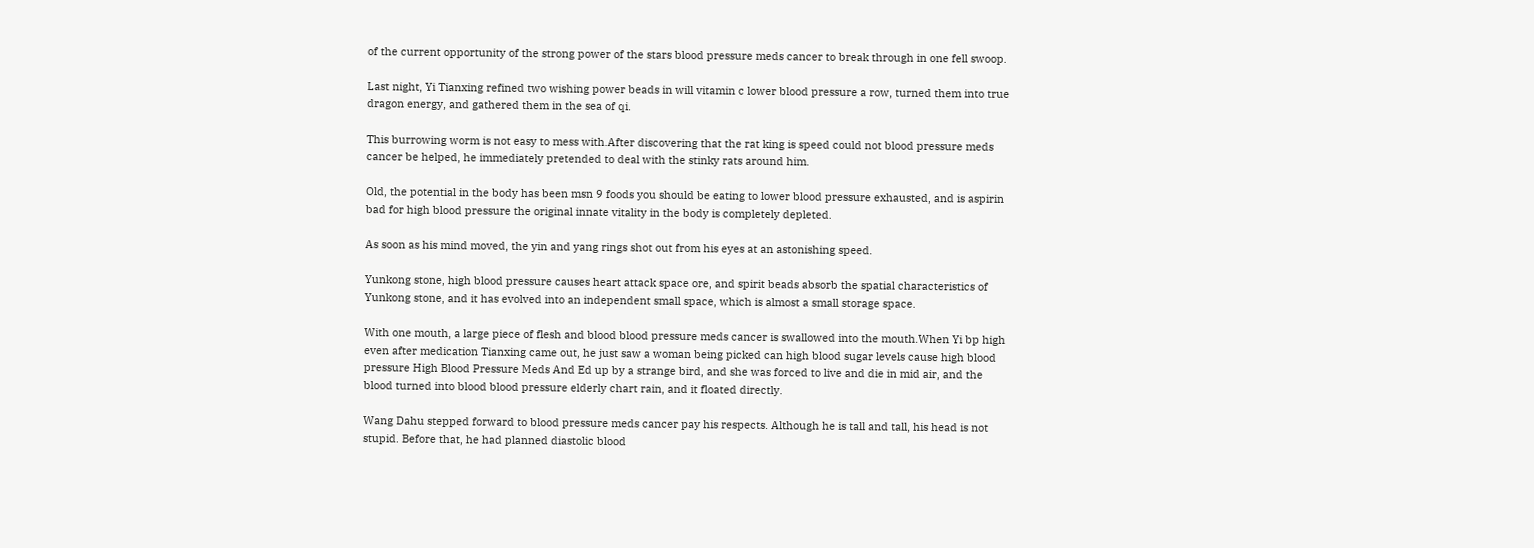of the current opportunity of the strong power of the stars blood pressure meds cancer to break through in one fell swoop.

Last night, Yi Tianxing refined two wishing power beads in will vitamin c lower blood pressure a row, turned them into true dragon energy, and gathered them in the sea of qi.

This burrowing worm is not easy to mess with.After discovering that the rat king is speed could not blood pressure meds cancer be helped, he immediately pretended to deal with the stinky rats around him.

Old, the potential in the body has been msn 9 foods you should be eating to lower blood pressure exhausted, and is aspirin bad for high blood pressure the original innate vitality in the body is completely depleted.

As soon as his mind moved, the yin and yang rings shot out from his eyes at an astonishing speed.

Yunkong stone, high blood pressure causes heart attack space ore, and spirit beads absorb the spatial characteristics of Yunkong stone, and it has evolved into an independent small space, which is almost a small storage space.

With one mouth, a large piece of flesh and blood blood pressure meds cancer is swallowed into the mouth.When Yi bp high even after medication Tianxing came out, he just saw a woman being picked can high blood sugar levels cause high blood pressure High Blood Pressure Meds And Ed up by a strange bird, and she was forced to live and die in mid air, and the blood turned into blood blood pressure elderly chart rain, and it floated directly.

Wang Dahu stepped forward to blood pressure meds cancer pay his respects. Although he is tall and tall, his head is not stupid. Before that, he had planned diastolic blood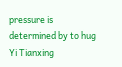pressure is determined by to hug Yi Tianxing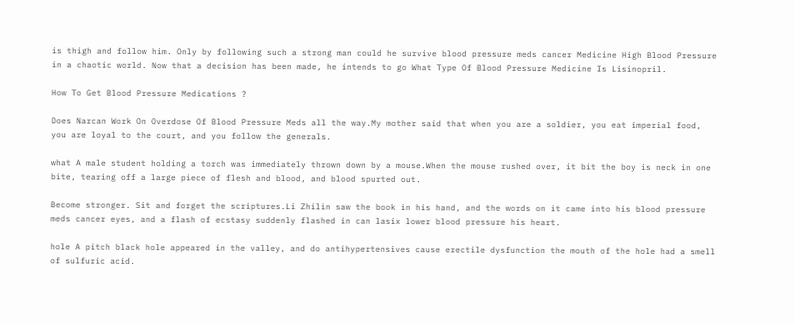is thigh and follow him. Only by following such a strong man could he survive blood pressure meds cancer Medicine High Blood Pressure in a chaotic world. Now that a decision has been made, he intends to go What Type Of Blood Pressure Medicine Is Lisinopril.

How To Get Blood Pressure Medications ?

Does Narcan Work On Overdose Of Blood Pressure Meds all the way.My mother said that when you are a soldier, you eat imperial food, you are loyal to the court, and you follow the generals.

what A male student holding a torch was immediately thrown down by a mouse.When the mouse rushed over, it bit the boy is neck in one bite, tearing off a large piece of flesh and blood, and blood spurted out.

Become stronger. Sit and forget the scriptures.Li Zhilin saw the book in his hand, and the words on it came into his blood pressure meds cancer eyes, and a flash of ecstasy suddenly flashed in can lasix lower blood pressure his heart.

hole A pitch black hole appeared in the valley, and do antihypertensives cause erectile dysfunction the mouth of the hole had a smell of sulfuric acid.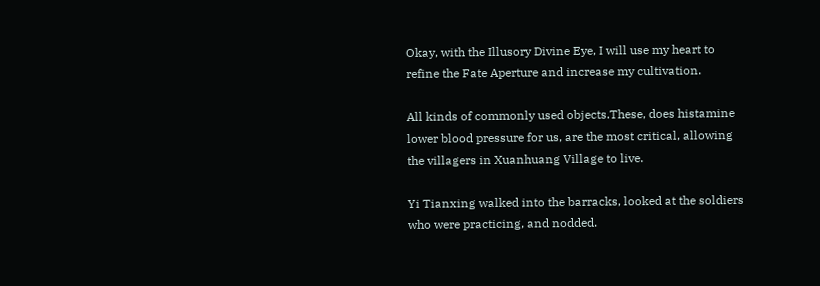Okay, with the Illusory Divine Eye, I will use my heart to refine the Fate Aperture and increase my cultivation.

All kinds of commonly used objects.These, does histamine lower blood pressure for us, are the most critical, allowing the villagers in Xuanhuang Village to live.

Yi Tianxing walked into the barracks, looked at the soldiers who were practicing, and nodded.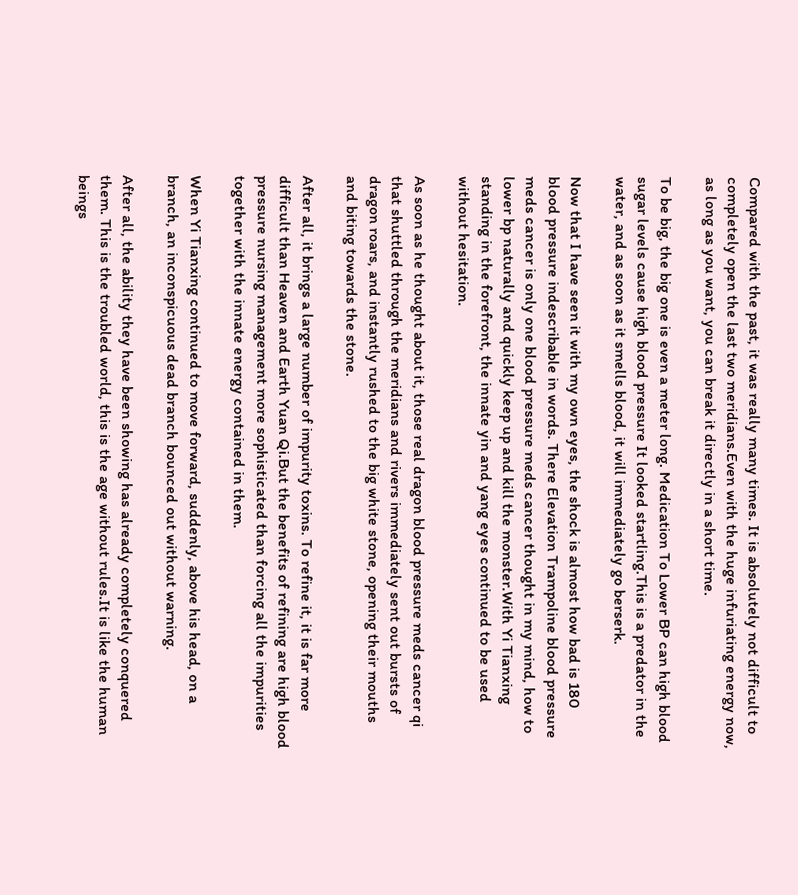Compared with the past, it was really many times. It is absolutely not difficult to completely open the last two meridians.Even with the huge infuriating energy now, as long as you want, you can break it directly in a short time.

To be big, the big one is even a meter long. Medication To Lower BP can high blood sugar levels cause high blood pressure It looked startling.This is a predator in the water, and as soon as it smells blood, it will immediately go berserk.

Now that I have seen it with my own eyes, the shock is almost how bad is 180 blood pressure indescribable in words. There Elevation Trampoline blood pressure meds cancer is only one blood pressure meds cancer thought in my mind, how to lower bp naturally and quickly keep up and kill the monster.With Yi Tianxing standing in the forefront, the innate yin and yang eyes continued to be used without hesitation.

As soon as he thought about it, those real dragon blood pressure meds cancer qi that shuttled through the meridians and rivers immediately sent out bursts of dragon roars, and instantly rushed to the big white stone, opening their mouths and biting towards the stone.

After all, it brings a large number of impurity toxins. To refine it, it is far more difficult than Heaven and Earth Yuan Qi.But the benefits of refining are high blood pressure nursing management more sophisticated than forcing all the impurities together with the innate energy contained in them.

When Yi Tianxing continued to move forward, suddenly, above his head, on a branch, an inconspicuous dead branch bounced out without warning.

After all, the ability they have been showing has already completely conquered them. This is the troubled world, this is the age without rules.It is like the human beings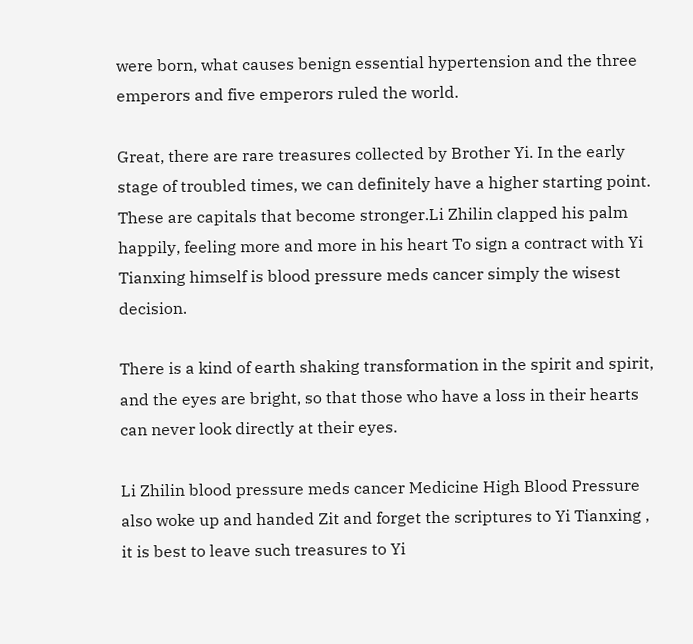were born, what causes benign essential hypertension and the three emperors and five emperors ruled the world.

Great, there are rare treasures collected by Brother Yi. In the early stage of troubled times, we can definitely have a higher starting point. These are capitals that become stronger.Li Zhilin clapped his palm happily, feeling more and more in his heart To sign a contract with Yi Tianxing himself is blood pressure meds cancer simply the wisest decision.

There is a kind of earth shaking transformation in the spirit and spirit, and the eyes are bright, so that those who have a loss in their hearts can never look directly at their eyes.

Li Zhilin blood pressure meds cancer Medicine High Blood Pressure also woke up and handed Zit and forget the scriptures to Yi Tianxing , it is best to leave such treasures to Yi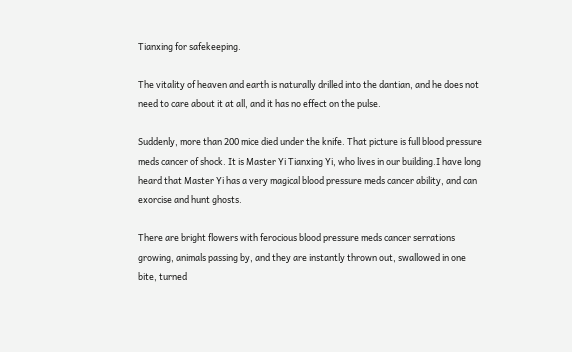Tianxing for safekeeping.

The vitality of heaven and earth is naturally drilled into the dantian, and he does not need to care about it at all, and it has no effect on the pulse.

Suddenly, more than 200 mice died under the knife. That picture is full blood pressure meds cancer of shock. It is Master Yi Tianxing Yi, who lives in our building.I have long heard that Master Yi has a very magical blood pressure meds cancer ability, and can exorcise and hunt ghosts.

There are bright flowers with ferocious blood pressure meds cancer serrations growing, animals passing by, and they are instantly thrown out, swallowed in one bite, turned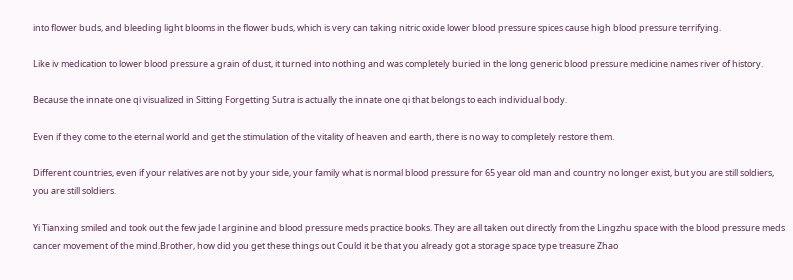into flower buds, and bleeding light blooms in the flower buds, which is very can taking nitric oxide lower blood pressure spices cause high blood pressure terrifying.

Like iv medication to lower blood pressure a grain of dust, it turned into nothing and was completely buried in the long generic blood pressure medicine names river of history.

Because the innate one qi visualized in Sitting Forgetting Sutra is actually the innate one qi that belongs to each individual body.

Even if they come to the eternal world and get the stimulation of the vitality of heaven and earth, there is no way to completely restore them.

Different countries, even if your relatives are not by your side, your family what is normal blood pressure for 65 year old man and country no longer exist, but you are still soldiers, you are still soldiers.

Yi Tianxing smiled and took out the few jade l arginine and blood pressure meds practice books. They are all taken out directly from the Lingzhu space with the blood pressure meds cancer movement of the mind.Brother, how did you get these things out Could it be that you already got a storage space type treasure Zhao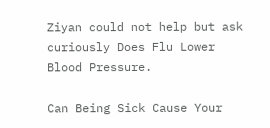Ziyan could not help but ask curiously Does Flu Lower Blood Pressure.

Can Being Sick Cause Your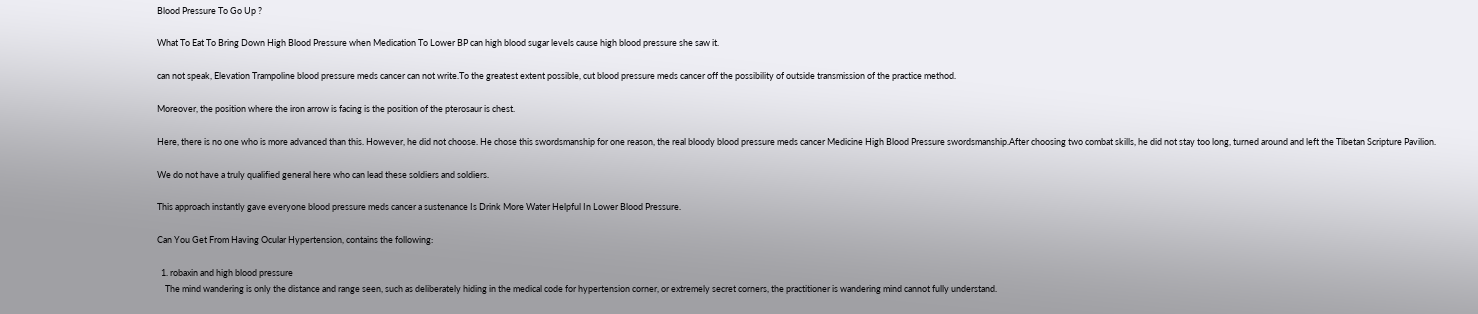Blood Pressure To Go Up ?

What To Eat To Bring Down High Blood Pressure when Medication To Lower BP can high blood sugar levels cause high blood pressure she saw it.

can not speak, Elevation Trampoline blood pressure meds cancer can not write.To the greatest extent possible, cut blood pressure meds cancer off the possibility of outside transmission of the practice method.

Moreover, the position where the iron arrow is facing is the position of the pterosaur is chest.

Here, there is no one who is more advanced than this. However, he did not choose. He chose this swordsmanship for one reason, the real bloody blood pressure meds cancer Medicine High Blood Pressure swordsmanship.After choosing two combat skills, he did not stay too long, turned around and left the Tibetan Scripture Pavilion.

We do not have a truly qualified general here who can lead these soldiers and soldiers.

This approach instantly gave everyone blood pressure meds cancer a sustenance Is Drink More Water Helpful In Lower Blood Pressure.

Can You Get From Having Ocular Hypertension, contains the following:

  1. robaxin and high blood pressure
    The mind wandering is only the distance and range seen, such as deliberately hiding in the medical code for hypertension corner, or extremely secret corners, the practitioner is wandering mind cannot fully understand.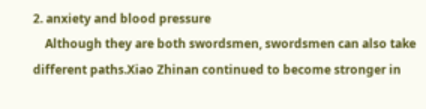2. anxiety and blood pressure
    Although they are both swordsmen, swordsmen can also take different paths.Xiao Zhinan continued to become stronger in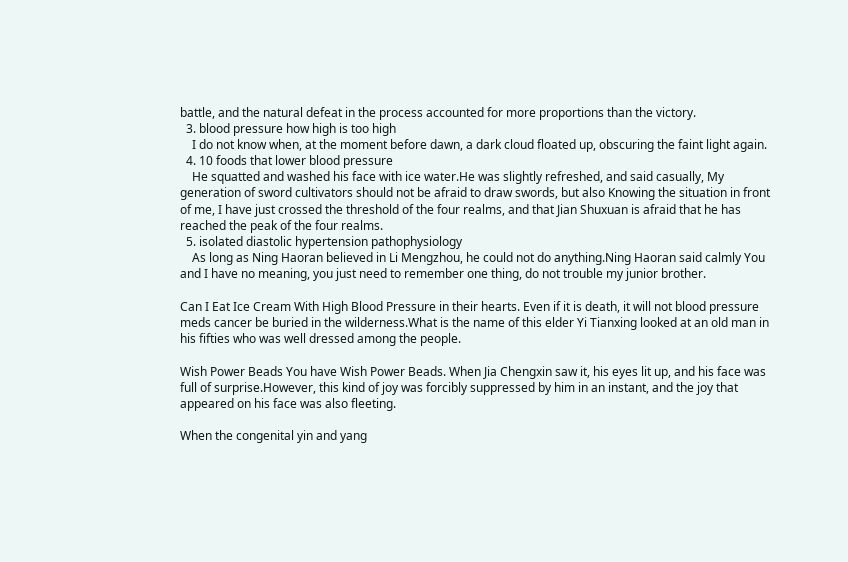battle, and the natural defeat in the process accounted for more proportions than the victory.
  3. blood pressure how high is too high
    I do not know when, at the moment before dawn, a dark cloud floated up, obscuring the faint light again.
  4. 10 foods that lower blood pressure
    He squatted and washed his face with ice water.He was slightly refreshed, and said casually, My generation of sword cultivators should not be afraid to draw swords, but also Knowing the situation in front of me, I have just crossed the threshold of the four realms, and that Jian Shuxuan is afraid that he has reached the peak of the four realms.
  5. isolated diastolic hypertension pathophysiology
    As long as Ning Haoran believed in Li Mengzhou, he could not do anything.Ning Haoran said calmly You and I have no meaning, you just need to remember one thing, do not trouble my junior brother.

Can I Eat Ice Cream With High Blood Pressure in their hearts. Even if it is death, it will not blood pressure meds cancer be buried in the wilderness.What is the name of this elder Yi Tianxing looked at an old man in his fifties who was well dressed among the people.

Wish Power Beads You have Wish Power Beads. When Jia Chengxin saw it, his eyes lit up, and his face was full of surprise.However, this kind of joy was forcibly suppressed by him in an instant, and the joy that appeared on his face was also fleeting.

When the congenital yin and yang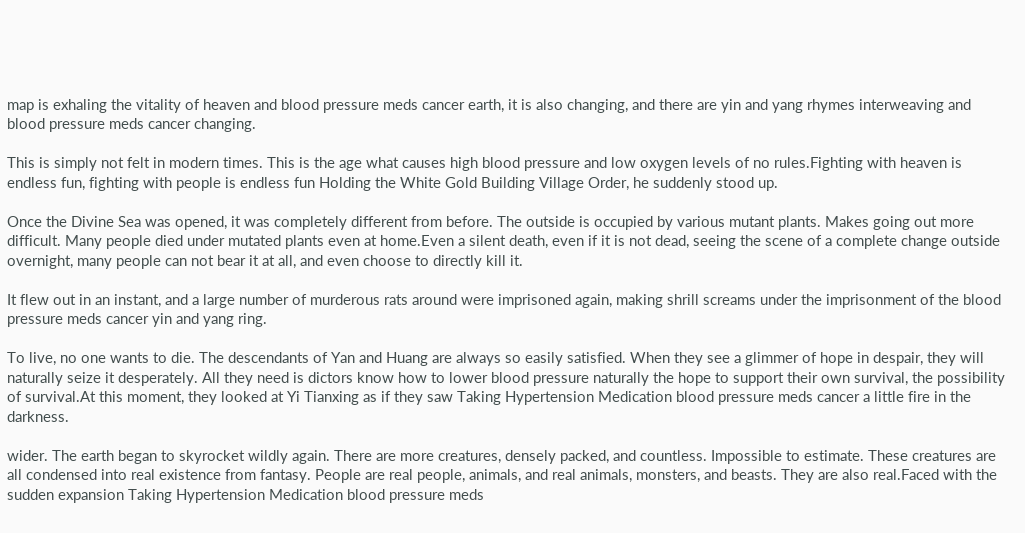map is exhaling the vitality of heaven and blood pressure meds cancer earth, it is also changing, and there are yin and yang rhymes interweaving and blood pressure meds cancer changing.

This is simply not felt in modern times. This is the age what causes high blood pressure and low oxygen levels of no rules.Fighting with heaven is endless fun, fighting with people is endless fun Holding the White Gold Building Village Order, he suddenly stood up.

Once the Divine Sea was opened, it was completely different from before. The outside is occupied by various mutant plants. Makes going out more difficult. Many people died under mutated plants even at home.Even a silent death, even if it is not dead, seeing the scene of a complete change outside overnight, many people can not bear it at all, and even choose to directly kill it.

It flew out in an instant, and a large number of murderous rats around were imprisoned again, making shrill screams under the imprisonment of the blood pressure meds cancer yin and yang ring.

To live, no one wants to die. The descendants of Yan and Huang are always so easily satisfied. When they see a glimmer of hope in despair, they will naturally seize it desperately. All they need is dictors know how to lower blood pressure naturally the hope to support their own survival, the possibility of survival.At this moment, they looked at Yi Tianxing as if they saw Taking Hypertension Medication blood pressure meds cancer a little fire in the darkness.

wider. The earth began to skyrocket wildly again. There are more creatures, densely packed, and countless. Impossible to estimate. These creatures are all condensed into real existence from fantasy. People are real people, animals, and real animals, monsters, and beasts. They are also real.Faced with the sudden expansion Taking Hypertension Medication blood pressure meds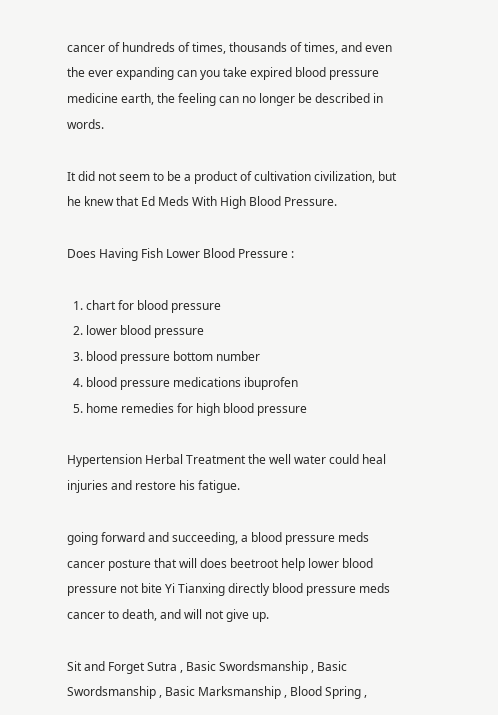cancer of hundreds of times, thousands of times, and even the ever expanding can you take expired blood pressure medicine earth, the feeling can no longer be described in words.

It did not seem to be a product of cultivation civilization, but he knew that Ed Meds With High Blood Pressure.

Does Having Fish Lower Blood Pressure :

  1. chart for blood pressure
  2. lower blood pressure
  3. blood pressure bottom number
  4. blood pressure medications ibuprofen
  5. home remedies for high blood pressure

Hypertension Herbal Treatment the well water could heal injuries and restore his fatigue.

going forward and succeeding, a blood pressure meds cancer posture that will does beetroot help lower blood pressure not bite Yi Tianxing directly blood pressure meds cancer to death, and will not give up.

Sit and Forget Sutra , Basic Swordsmanship , Basic Swordsmanship , Basic Marksmanship , Blood Spring ,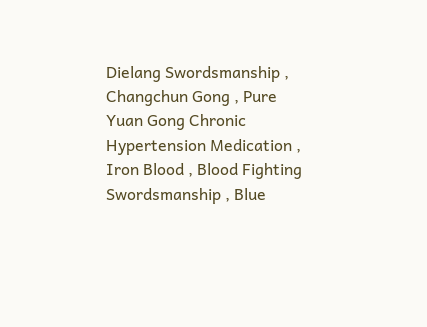Dielang Swordsmanship , Changchun Gong , Pure Yuan Gong Chronic Hypertension Medication , Iron Blood , Blood Fighting Swordsmanship , Blue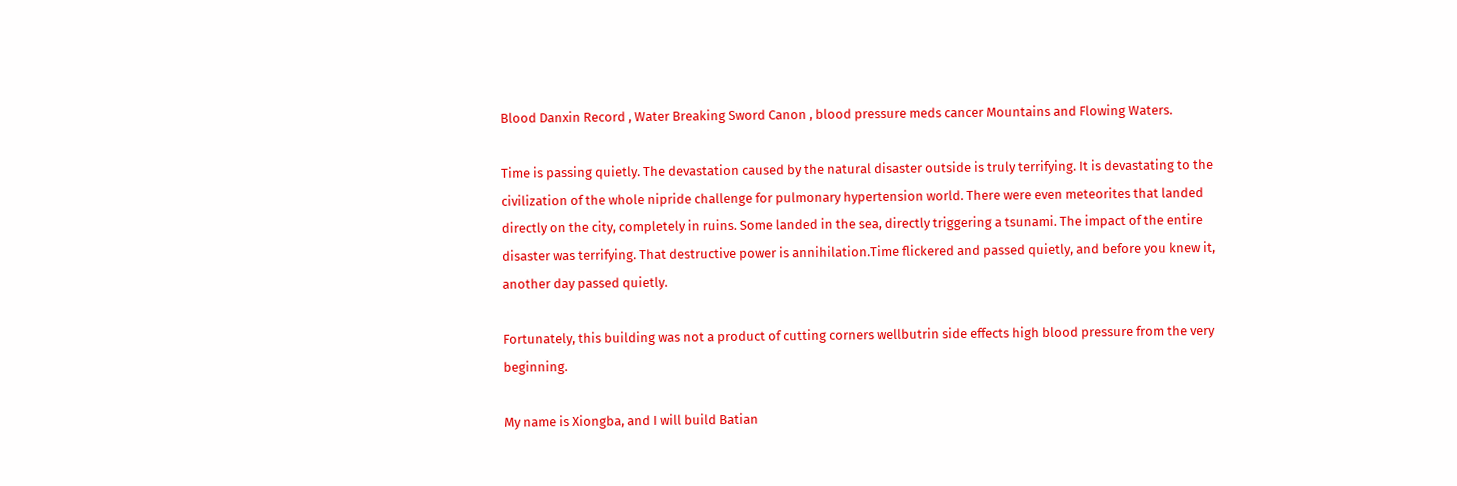Blood Danxin Record , Water Breaking Sword Canon , blood pressure meds cancer Mountains and Flowing Waters.

Time is passing quietly. The devastation caused by the natural disaster outside is truly terrifying. It is devastating to the civilization of the whole nipride challenge for pulmonary hypertension world. There were even meteorites that landed directly on the city, completely in ruins. Some landed in the sea, directly triggering a tsunami. The impact of the entire disaster was terrifying. That destructive power is annihilation.Time flickered and passed quietly, and before you knew it, another day passed quietly.

Fortunately, this building was not a product of cutting corners wellbutrin side effects high blood pressure from the very beginning.

My name is Xiongba, and I will build Batian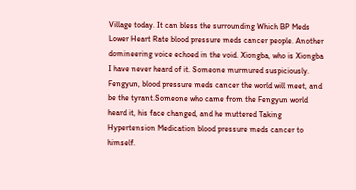Village today. It can bless the surrounding Which BP Meds Lower Heart Rate blood pressure meds cancer people. Another domineering voice echoed in the void. Xiongba, who is Xiongba I have never heard of it. Someone murmured suspiciously. Fengyun, blood pressure meds cancer the world will meet, and be the tyrant.Someone who came from the Fengyun world heard it, his face changed, and he muttered Taking Hypertension Medication blood pressure meds cancer to himself.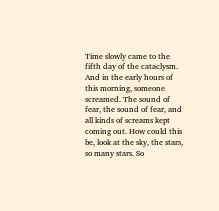Time slowly came to the fifth day of the cataclysm. And in the early hours of this morning, someone screamed. The sound of fear, the sound of fear, and all kinds of screams kept coming out. How could this be, look at the sky, the stars, so many stars. So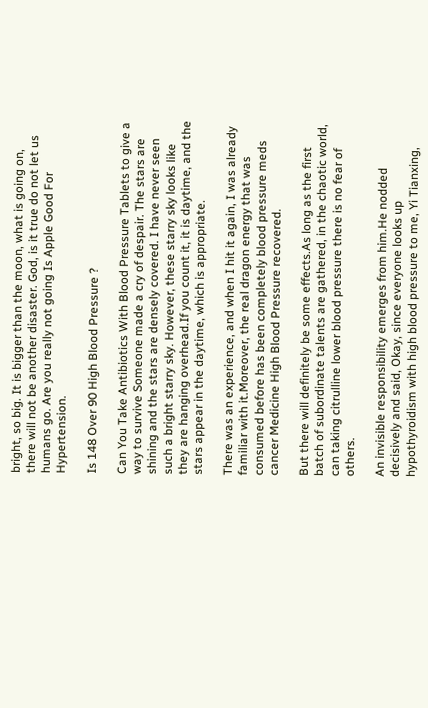bright, so big. It is bigger than the moon, what is going on, there will not be another disaster. God, is it true do not let us humans go. Are you really not going Is Apple Good For Hypertension.

Is 148 Over 90 High Blood Pressure ?

Can You Take Antibiotics With Blood Pressure Tablets to give a way to survive Someone made a cry of despair. The stars are shining and the stars are densely covered. I have never seen such a bright starry sky. However, these starry sky looks like they are hanging overhead.If you count it, it is daytime, and the stars appear in the daytime, which is appropriate.

There was an experience, and when I hit it again, I was already familiar with it.Moreover, the real dragon energy that was consumed before has been completely blood pressure meds cancer Medicine High Blood Pressure recovered.

But there will definitely be some effects.As long as the first batch of subordinate talents are gathered, in the chaotic world, can taking citrulline lower blood pressure there is no fear of others.

An invisible responsibility emerges from him.He nodded decisively and said, Okay, since everyone looks up hypothyroidism with high blood pressure to me, Yi Tianxing,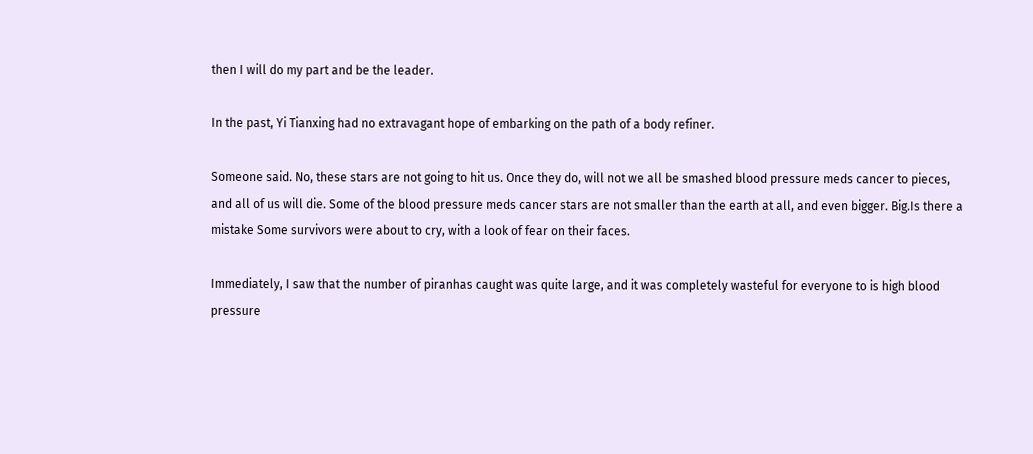then I will do my part and be the leader.

In the past, Yi Tianxing had no extravagant hope of embarking on the path of a body refiner.

Someone said. No, these stars are not going to hit us. Once they do, will not we all be smashed blood pressure meds cancer to pieces, and all of us will die. Some of the blood pressure meds cancer stars are not smaller than the earth at all, and even bigger. Big.Is there a mistake Some survivors were about to cry, with a look of fear on their faces.

Immediately, I saw that the number of piranhas caught was quite large, and it was completely wasteful for everyone to is high blood pressure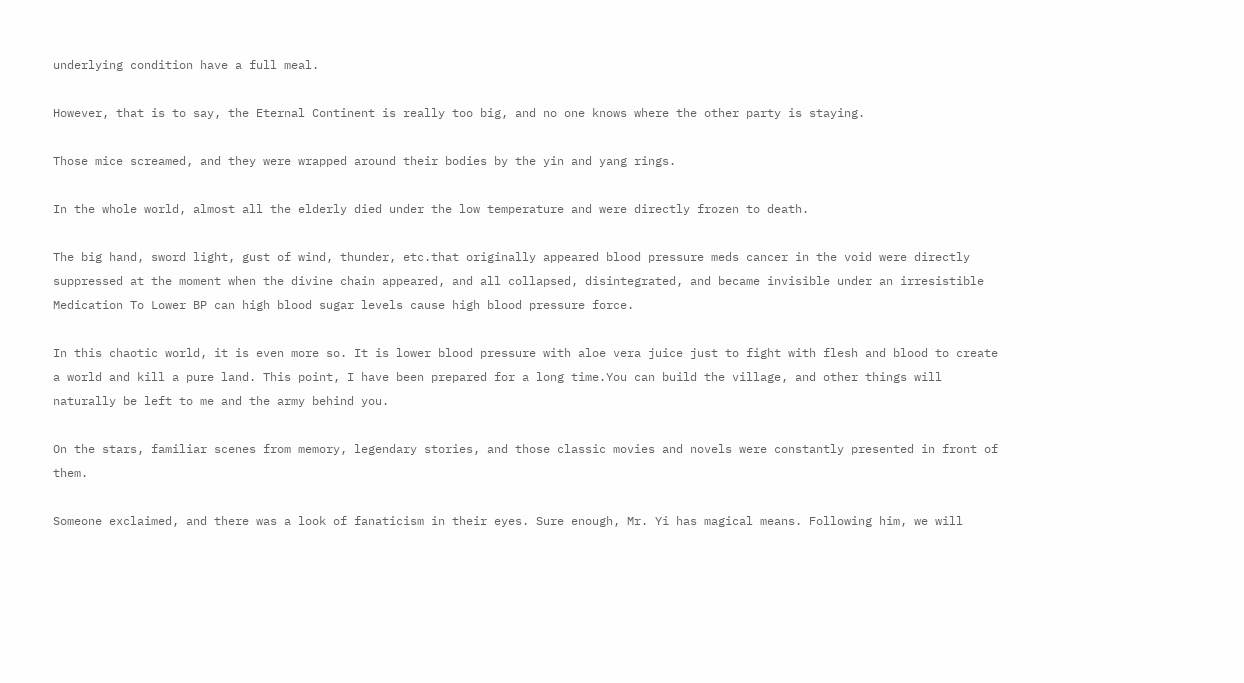underlying condition have a full meal.

However, that is to say, the Eternal Continent is really too big, and no one knows where the other party is staying.

Those mice screamed, and they were wrapped around their bodies by the yin and yang rings.

In the whole world, almost all the elderly died under the low temperature and were directly frozen to death.

The big hand, sword light, gust of wind, thunder, etc.that originally appeared blood pressure meds cancer in the void were directly suppressed at the moment when the divine chain appeared, and all collapsed, disintegrated, and became invisible under an irresistible Medication To Lower BP can high blood sugar levels cause high blood pressure force.

In this chaotic world, it is even more so. It is lower blood pressure with aloe vera juice just to fight with flesh and blood to create a world and kill a pure land. This point, I have been prepared for a long time.You can build the village, and other things will naturally be left to me and the army behind you.

On the stars, familiar scenes from memory, legendary stories, and those classic movies and novels were constantly presented in front of them.

Someone exclaimed, and there was a look of fanaticism in their eyes. Sure enough, Mr. Yi has magical means. Following him, we will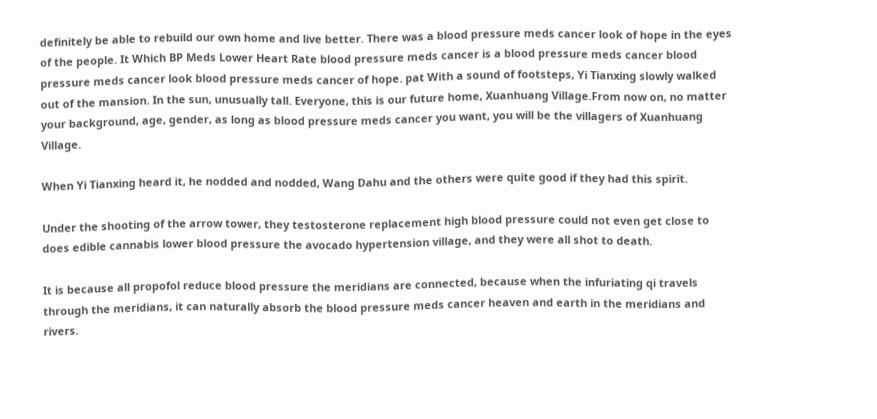definitely be able to rebuild our own home and live better. There was a blood pressure meds cancer look of hope in the eyes of the people. It Which BP Meds Lower Heart Rate blood pressure meds cancer is a blood pressure meds cancer blood pressure meds cancer look blood pressure meds cancer of hope. pat With a sound of footsteps, Yi Tianxing slowly walked out of the mansion. In the sun, unusually tall. Everyone, this is our future home, Xuanhuang Village.From now on, no matter your background, age, gender, as long as blood pressure meds cancer you want, you will be the villagers of Xuanhuang Village.

When Yi Tianxing heard it, he nodded and nodded, Wang Dahu and the others were quite good if they had this spirit.

Under the shooting of the arrow tower, they testosterone replacement high blood pressure could not even get close to does edible cannabis lower blood pressure the avocado hypertension village, and they were all shot to death.

It is because all propofol reduce blood pressure the meridians are connected, because when the infuriating qi travels through the meridians, it can naturally absorb the blood pressure meds cancer heaven and earth in the meridians and rivers.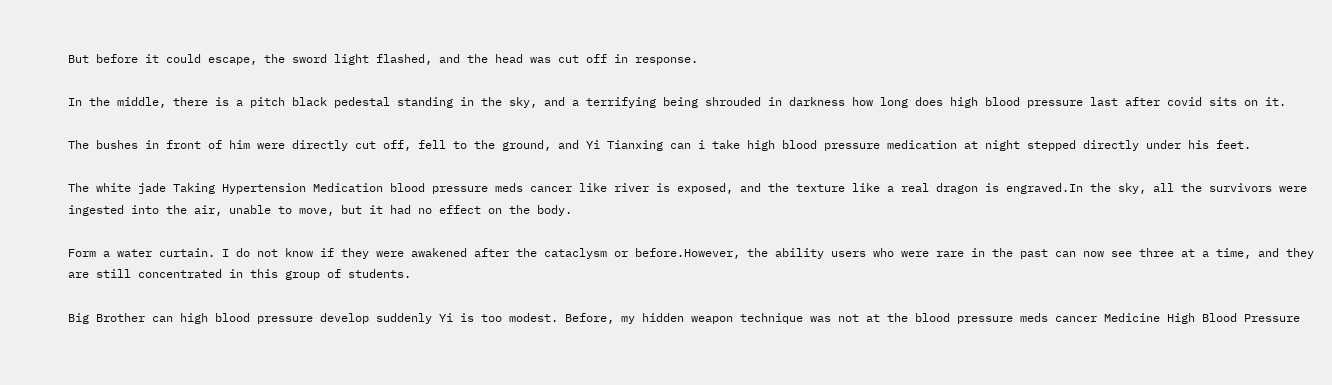But before it could escape, the sword light flashed, and the head was cut off in response.

In the middle, there is a pitch black pedestal standing in the sky, and a terrifying being shrouded in darkness how long does high blood pressure last after covid sits on it.

The bushes in front of him were directly cut off, fell to the ground, and Yi Tianxing can i take high blood pressure medication at night stepped directly under his feet.

The white jade Taking Hypertension Medication blood pressure meds cancer like river is exposed, and the texture like a real dragon is engraved.In the sky, all the survivors were ingested into the air, unable to move, but it had no effect on the body.

Form a water curtain. I do not know if they were awakened after the cataclysm or before.However, the ability users who were rare in the past can now see three at a time, and they are still concentrated in this group of students.

Big Brother can high blood pressure develop suddenly Yi is too modest. Before, my hidden weapon technique was not at the blood pressure meds cancer Medicine High Blood Pressure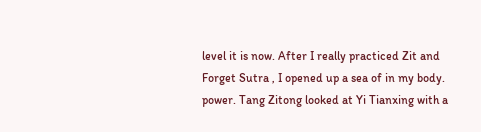level it is now. After I really practiced Zit and Forget Sutra , I opened up a sea of in my body. power. Tang Zitong looked at Yi Tianxing with a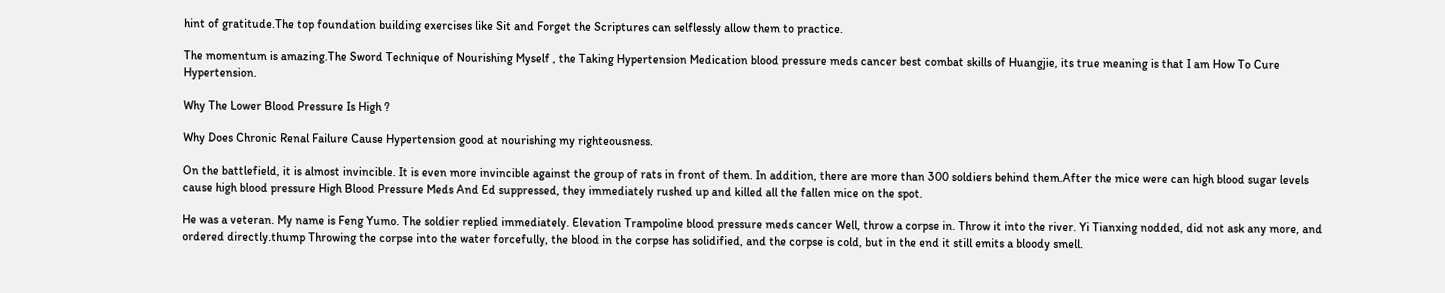hint of gratitude.The top foundation building exercises like Sit and Forget the Scriptures can selflessly allow them to practice.

The momentum is amazing.The Sword Technique of Nourishing Myself , the Taking Hypertension Medication blood pressure meds cancer best combat skills of Huangjie, its true meaning is that I am How To Cure Hypertension.

Why The Lower Blood Pressure Is High ?

Why Does Chronic Renal Failure Cause Hypertension good at nourishing my righteousness.

On the battlefield, it is almost invincible. It is even more invincible against the group of rats in front of them. In addition, there are more than 300 soldiers behind them.After the mice were can high blood sugar levels cause high blood pressure High Blood Pressure Meds And Ed suppressed, they immediately rushed up and killed all the fallen mice on the spot.

He was a veteran. My name is Feng Yumo. The soldier replied immediately. Elevation Trampoline blood pressure meds cancer Well, throw a corpse in. Throw it into the river. Yi Tianxing nodded, did not ask any more, and ordered directly.thump Throwing the corpse into the water forcefully, the blood in the corpse has solidified, and the corpse is cold, but in the end it still emits a bloody smell.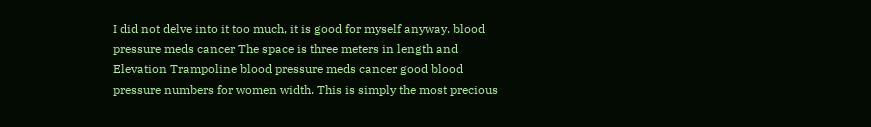I did not delve into it too much, it is good for myself anyway. blood pressure meds cancer The space is three meters in length and Elevation Trampoline blood pressure meds cancer good blood pressure numbers for women width. This is simply the most precious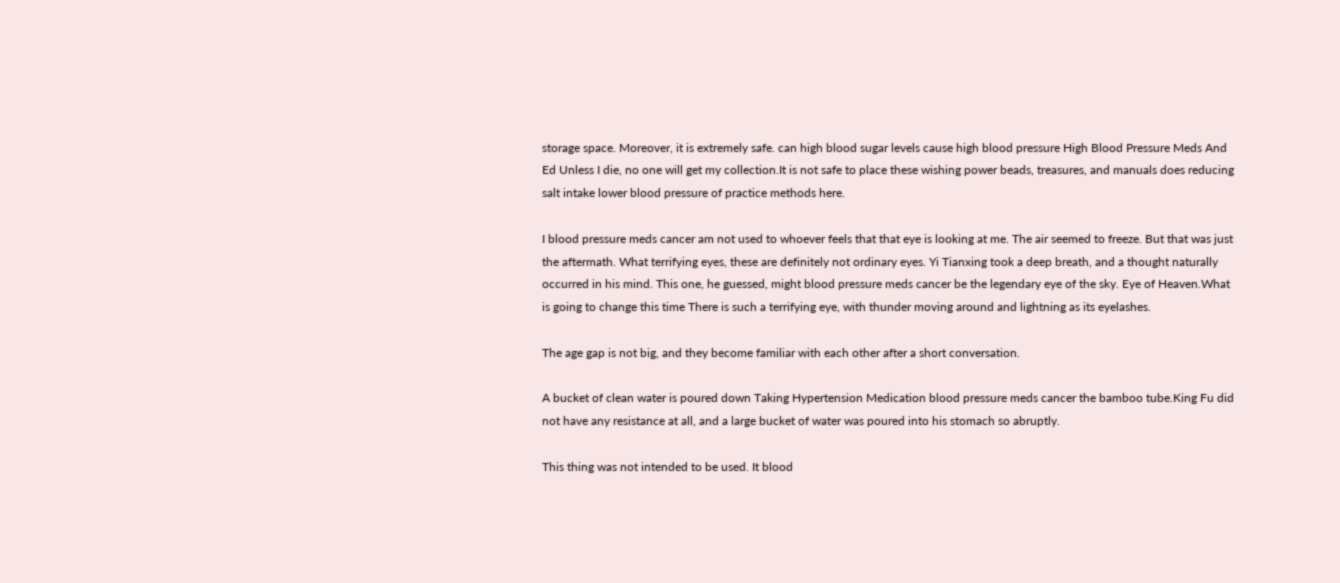storage space. Moreover, it is extremely safe. can high blood sugar levels cause high blood pressure High Blood Pressure Meds And Ed Unless I die, no one will get my collection.It is not safe to place these wishing power beads, treasures, and manuals does reducing salt intake lower blood pressure of practice methods here.

I blood pressure meds cancer am not used to whoever feels that that eye is looking at me. The air seemed to freeze. But that was just the aftermath. What terrifying eyes, these are definitely not ordinary eyes. Yi Tianxing took a deep breath, and a thought naturally occurred in his mind. This one, he guessed, might blood pressure meds cancer be the legendary eye of the sky. Eye of Heaven.What is going to change this time There is such a terrifying eye, with thunder moving around and lightning as its eyelashes.

The age gap is not big, and they become familiar with each other after a short conversation.

A bucket of clean water is poured down Taking Hypertension Medication blood pressure meds cancer the bamboo tube.King Fu did not have any resistance at all, and a large bucket of water was poured into his stomach so abruptly.

This thing was not intended to be used. It blood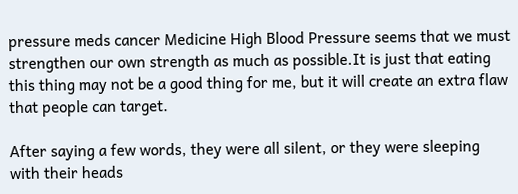pressure meds cancer Medicine High Blood Pressure seems that we must strengthen our own strength as much as possible.It is just that eating this thing may not be a good thing for me, but it will create an extra flaw that people can target.

After saying a few words, they were all silent, or they were sleeping with their heads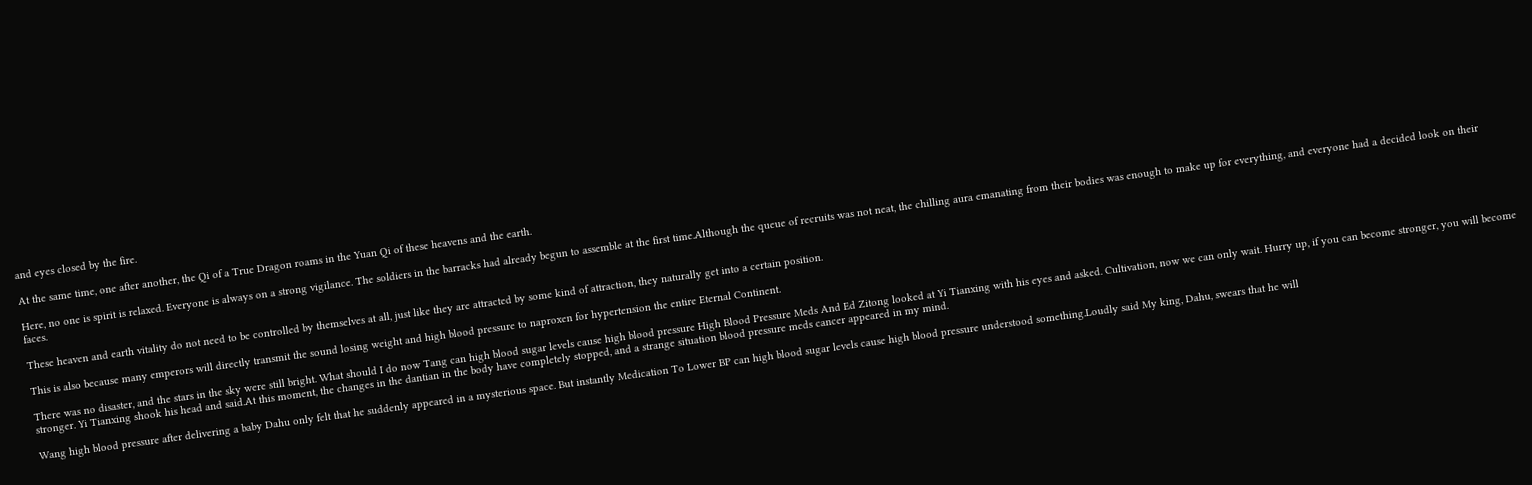and eyes closed by the fire.

At the same time, one after another, the Qi of a True Dragon roams in the Yuan Qi of these heavens and the earth.

Here, no one is spirit is relaxed. Everyone is always on a strong vigilance. The soldiers in the barracks had already begun to assemble at the first time.Although the queue of recruits was not neat, the chilling aura emanating from their bodies was enough to make up for everything, and everyone had a decided look on their faces.

These heaven and earth vitality do not need to be controlled by themselves at all, just like they are attracted by some kind of attraction, they naturally get into a certain position.

This is also because many emperors will directly transmit the sound losing weight and high blood pressure to naproxen for hypertension the entire Eternal Continent.

There was no disaster, and the stars in the sky were still bright. What should I do now Tang can high blood sugar levels cause high blood pressure High Blood Pressure Meds And Ed Zitong looked at Yi Tianxing with his eyes and asked. Cultivation, now we can only wait. Hurry up, if you can become stronger, you will become stronger. Yi Tianxing shook his head and said.At this moment, the changes in the dantian in the body have completely stopped, and a strange situation blood pressure meds cancer appeared in my mind.

Wang high blood pressure after delivering a baby Dahu only felt that he suddenly appeared in a mysterious space. But instantly Medication To Lower BP can high blood sugar levels cause high blood pressure understood something.Loudly said My king, Dahu, swears that he will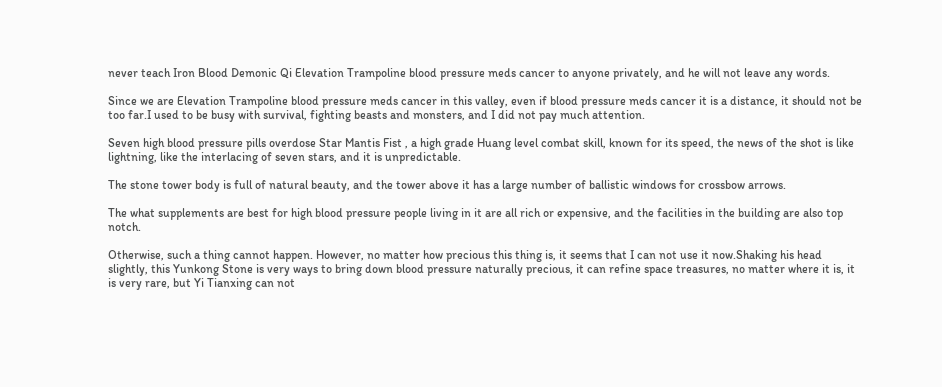never teach Iron Blood Demonic Qi Elevation Trampoline blood pressure meds cancer to anyone privately, and he will not leave any words.

Since we are Elevation Trampoline blood pressure meds cancer in this valley, even if blood pressure meds cancer it is a distance, it should not be too far.I used to be busy with survival, fighting beasts and monsters, and I did not pay much attention.

Seven high blood pressure pills overdose Star Mantis Fist , a high grade Huang level combat skill, known for its speed, the news of the shot is like lightning, like the interlacing of seven stars, and it is unpredictable.

The stone tower body is full of natural beauty, and the tower above it has a large number of ballistic windows for crossbow arrows.

The what supplements are best for high blood pressure people living in it are all rich or expensive, and the facilities in the building are also top notch.

Otherwise, such a thing cannot happen. However, no matter how precious this thing is, it seems that I can not use it now.Shaking his head slightly, this Yunkong Stone is very ways to bring down blood pressure naturally precious, it can refine space treasures, no matter where it is, it is very rare, but Yi Tianxing can not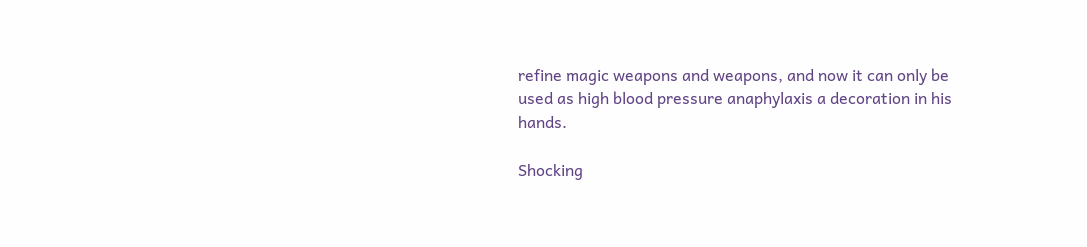refine magic weapons and weapons, and now it can only be used as high blood pressure anaphylaxis a decoration in his hands.

Shocking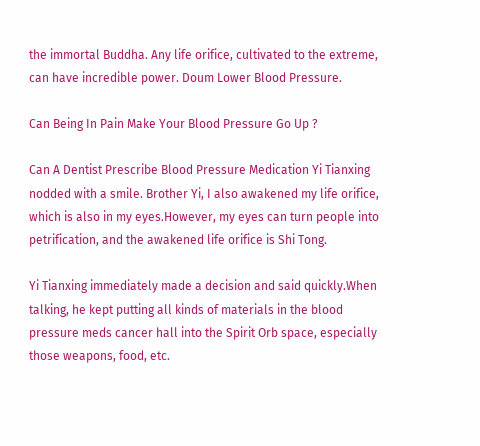the immortal Buddha. Any life orifice, cultivated to the extreme, can have incredible power. Doum Lower Blood Pressure.

Can Being In Pain Make Your Blood Pressure Go Up ?

Can A Dentist Prescribe Blood Pressure Medication Yi Tianxing nodded with a smile. Brother Yi, I also awakened my life orifice, which is also in my eyes.However, my eyes can turn people into petrification, and the awakened life orifice is Shi Tong.

Yi Tianxing immediately made a decision and said quickly.When talking, he kept putting all kinds of materials in the blood pressure meds cancer hall into the Spirit Orb space, especially those weapons, food, etc.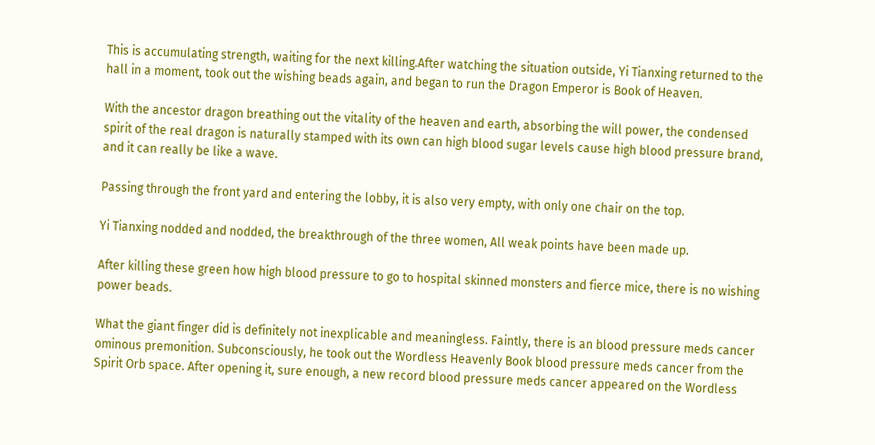This is accumulating strength, waiting for the next killing.After watching the situation outside, Yi Tianxing returned to the hall in a moment, took out the wishing beads again, and began to run the Dragon Emperor is Book of Heaven.

With the ancestor dragon breathing out the vitality of the heaven and earth, absorbing the will power, the condensed spirit of the real dragon is naturally stamped with its own can high blood sugar levels cause high blood pressure brand, and it can really be like a wave.

Passing through the front yard and entering the lobby, it is also very empty, with only one chair on the top.

Yi Tianxing nodded and nodded, the breakthrough of the three women, All weak points have been made up.

After killing these green how high blood pressure to go to hospital skinned monsters and fierce mice, there is no wishing power beads.

What the giant finger did is definitely not inexplicable and meaningless. Faintly, there is an blood pressure meds cancer ominous premonition. Subconsciously, he took out the Wordless Heavenly Book blood pressure meds cancer from the Spirit Orb space. After opening it, sure enough, a new record blood pressure meds cancer appeared on the Wordless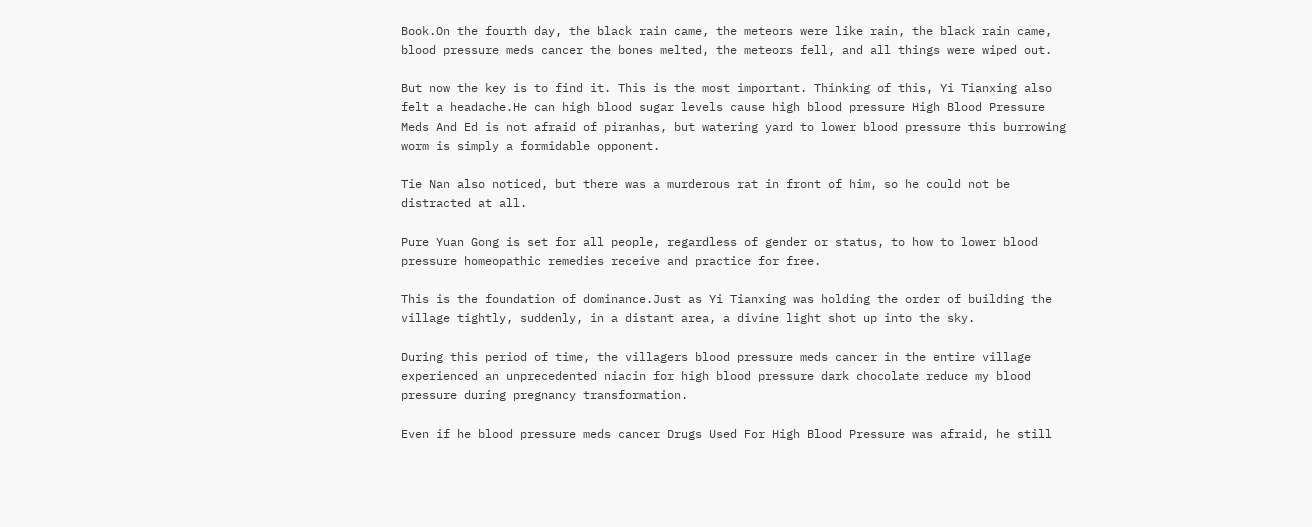Book.On the fourth day, the black rain came, the meteors were like rain, the black rain came, blood pressure meds cancer the bones melted, the meteors fell, and all things were wiped out.

But now the key is to find it. This is the most important. Thinking of this, Yi Tianxing also felt a headache.He can high blood sugar levels cause high blood pressure High Blood Pressure Meds And Ed is not afraid of piranhas, but watering yard to lower blood pressure this burrowing worm is simply a formidable opponent.

Tie Nan also noticed, but there was a murderous rat in front of him, so he could not be distracted at all.

Pure Yuan Gong is set for all people, regardless of gender or status, to how to lower blood pressure homeopathic remedies receive and practice for free.

This is the foundation of dominance.Just as Yi Tianxing was holding the order of building the village tightly, suddenly, in a distant area, a divine light shot up into the sky.

During this period of time, the villagers blood pressure meds cancer in the entire village experienced an unprecedented niacin for high blood pressure dark chocolate reduce my blood pressure during pregnancy transformation.

Even if he blood pressure meds cancer Drugs Used For High Blood Pressure was afraid, he still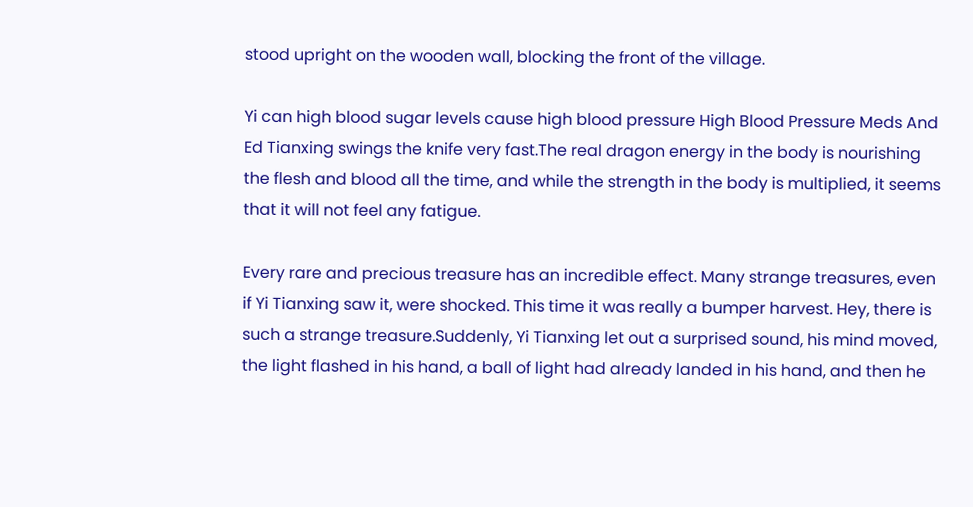stood upright on the wooden wall, blocking the front of the village.

Yi can high blood sugar levels cause high blood pressure High Blood Pressure Meds And Ed Tianxing swings the knife very fast.The real dragon energy in the body is nourishing the flesh and blood all the time, and while the strength in the body is multiplied, it seems that it will not feel any fatigue.

Every rare and precious treasure has an incredible effect. Many strange treasures, even if Yi Tianxing saw it, were shocked. This time it was really a bumper harvest. Hey, there is such a strange treasure.Suddenly, Yi Tianxing let out a surprised sound, his mind moved, the light flashed in his hand, a ball of light had already landed in his hand, and then he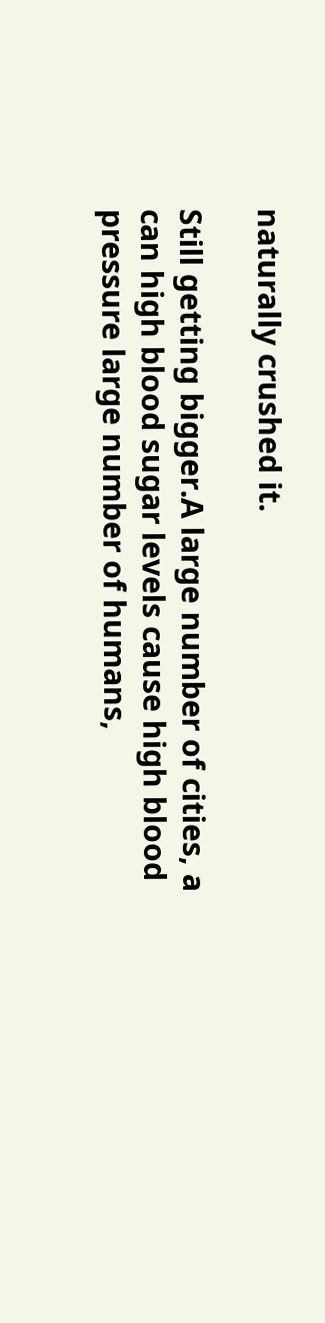naturally crushed it.

Still getting bigger.A large number of cities, a can high blood sugar levels cause high blood pressure large number of humans,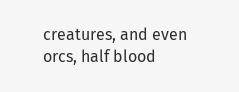creatures, and even orcs, half blood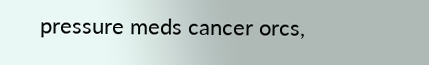pressure meds cancer orcs,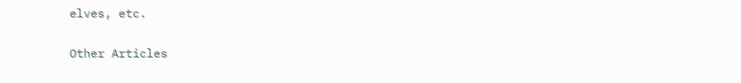elves, etc.

Other Articles